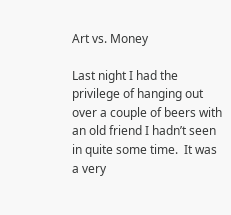Art vs. Money

Last night I had the privilege of hanging out over a couple of beers with an old friend I hadn’t seen in quite some time.  It was a very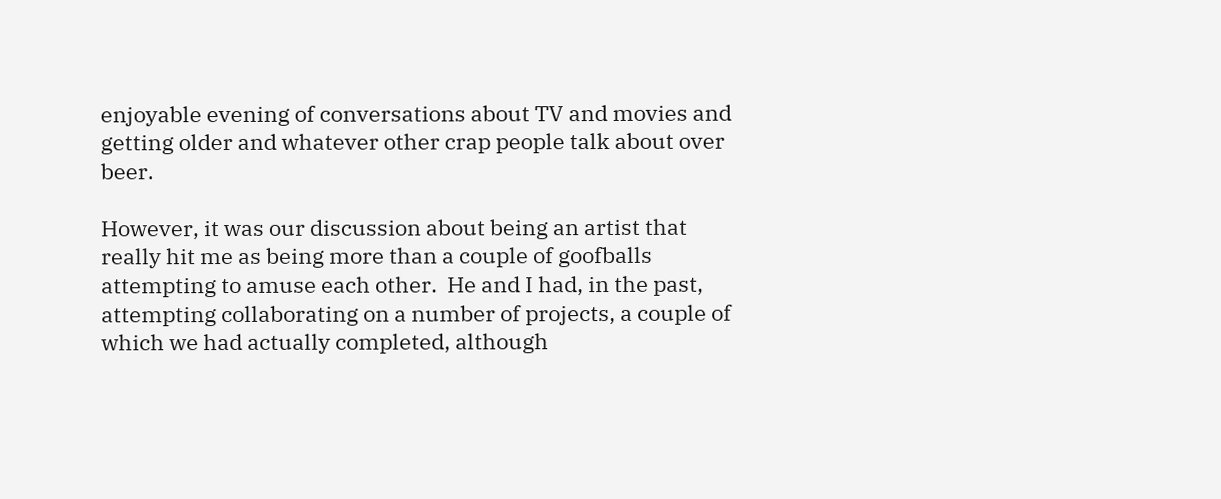enjoyable evening of conversations about TV and movies and getting older and whatever other crap people talk about over beer.

However, it was our discussion about being an artist that really hit me as being more than a couple of goofballs attempting to amuse each other.  He and I had, in the past, attempting collaborating on a number of projects, a couple of which we had actually completed, although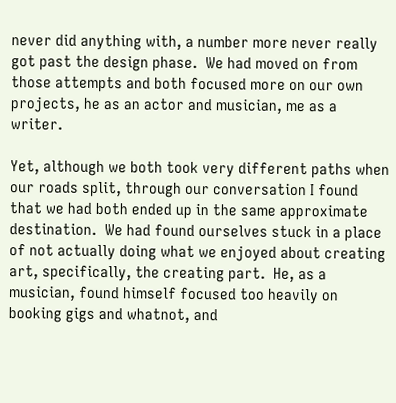never did anything with, a number more never really got past the design phase.  We had moved on from those attempts and both focused more on our own projects, he as an actor and musician, me as a writer.

Yet, although we both took very different paths when our roads split, through our conversation I found that we had both ended up in the same approximate destination.  We had found ourselves stuck in a place of not actually doing what we enjoyed about creating art, specifically, the creating part.  He, as a musician, found himself focused too heavily on booking gigs and whatnot, and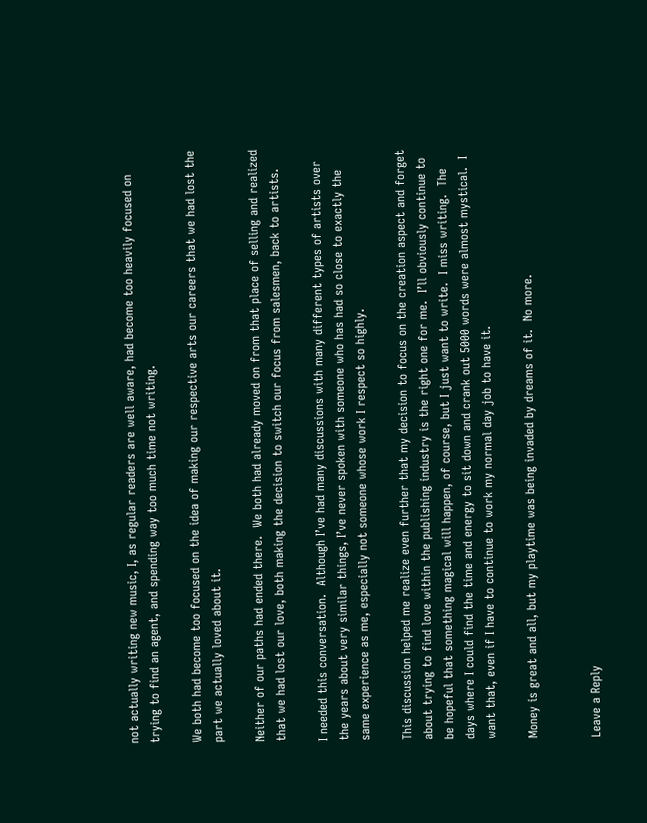not actually writing new music, I, as regular readers are well aware, had become too heavily focused on trying to find an agent, and spending way too much time not writing.

We both had become too focused on the idea of making our respective arts our careers that we had lost the part we actually loved about it.

Neither of our paths had ended there.  We both had already moved on from that place of selling and realized that we had lost our love, both making the decision to switch our focus from salesmen, back to artists.

I needed this conversation.  Although I’ve had many discussions with many different types of artists over the years about very similar things, I’ve never spoken with someone who has had so close to exactly the same experience as me, especially not someone whose work I respect so highly.

This discussion helped me realize even further that my decision to focus on the creation aspect and forget about trying to find love within the publishing industry is the right one for me.  I’ll obviously continue to be hopeful that something magical will happen, of course, but I just want to write.  I miss writing.  The days where I could find the time and energy to sit down and crank out 5000 words were almost mystical.  I want that, even if I have to continue to work my normal day job to have it.

Money is great and all, but my playtime was being invaded by dreams of it.  No more.


Leave a Reply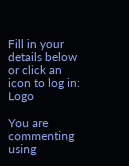Fill in your details below or click an icon to log in: Logo

You are commenting using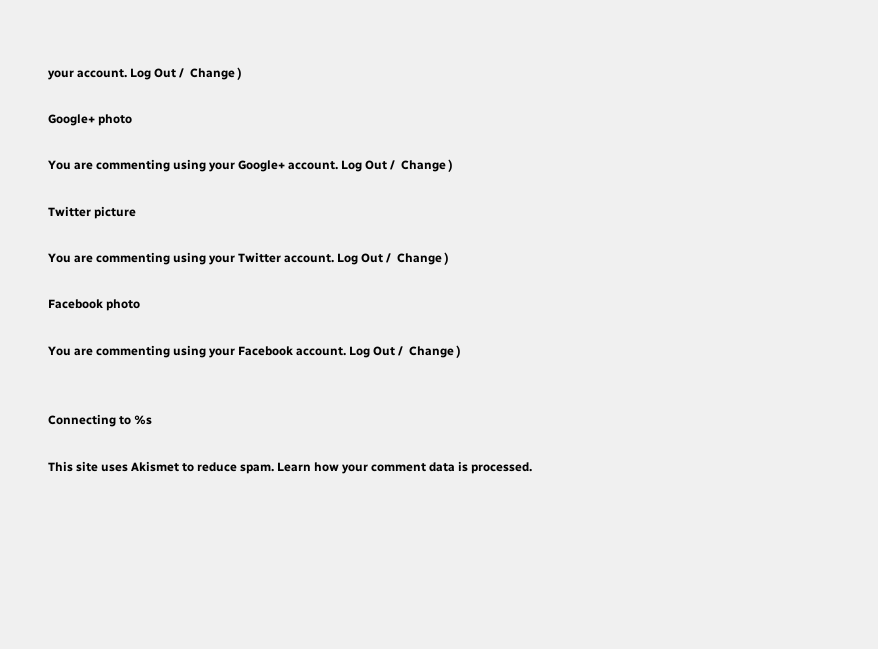your account. Log Out /  Change )

Google+ photo

You are commenting using your Google+ account. Log Out /  Change )

Twitter picture

You are commenting using your Twitter account. Log Out /  Change )

Facebook photo

You are commenting using your Facebook account. Log Out /  Change )


Connecting to %s

This site uses Akismet to reduce spam. Learn how your comment data is processed.